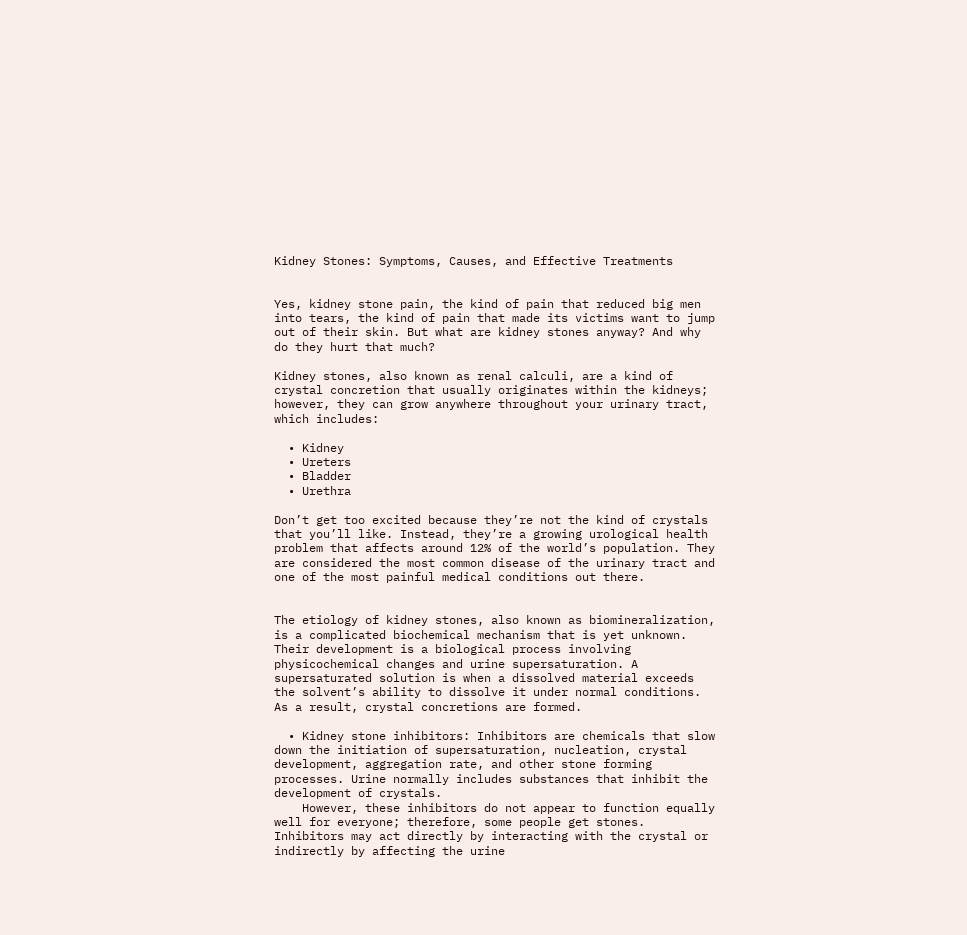Kidney Stones: Symptoms, Causes, and Effective Treatments


Yes, kidney stone pain, the kind of pain that reduced big men into tears, the kind of pain that made its victims want to jump out of their skin. But what are kidney stones anyway? And why do they hurt that much?

Kidney stones, also known as renal calculi, are a kind of crystal concretion that usually originates within the kidneys; however, they can grow anywhere throughout your urinary tract, which includes:

  • Kidney
  • Ureters
  • Bladder
  • Urethra

Don’t get too excited because they’re not the kind of crystals that you’ll like. Instead, they’re a growing urological health problem that affects around 12% of the world’s population. They are considered the most common disease of the urinary tract and one of the most painful medical conditions out there.


The etiology of kidney stones, also known as biomineralization, is a complicated biochemical mechanism that is yet unknown. Their development is a biological process involving physicochemical changes and urine supersaturation. A supersaturated solution is when a dissolved material exceeds the solvent’s ability to dissolve it under normal conditions. As a result, crystal concretions are formed.

  • Kidney stone inhibitors: Inhibitors are chemicals that slow down the initiation of supersaturation, nucleation, crystal development, aggregation rate, and other stone forming processes. Urine normally includes substances that inhibit the development of crystals.
    However, these inhibitors do not appear to function equally well for everyone; therefore, some people get stones. Inhibitors may act directly by interacting with the crystal or indirectly by affecting the urine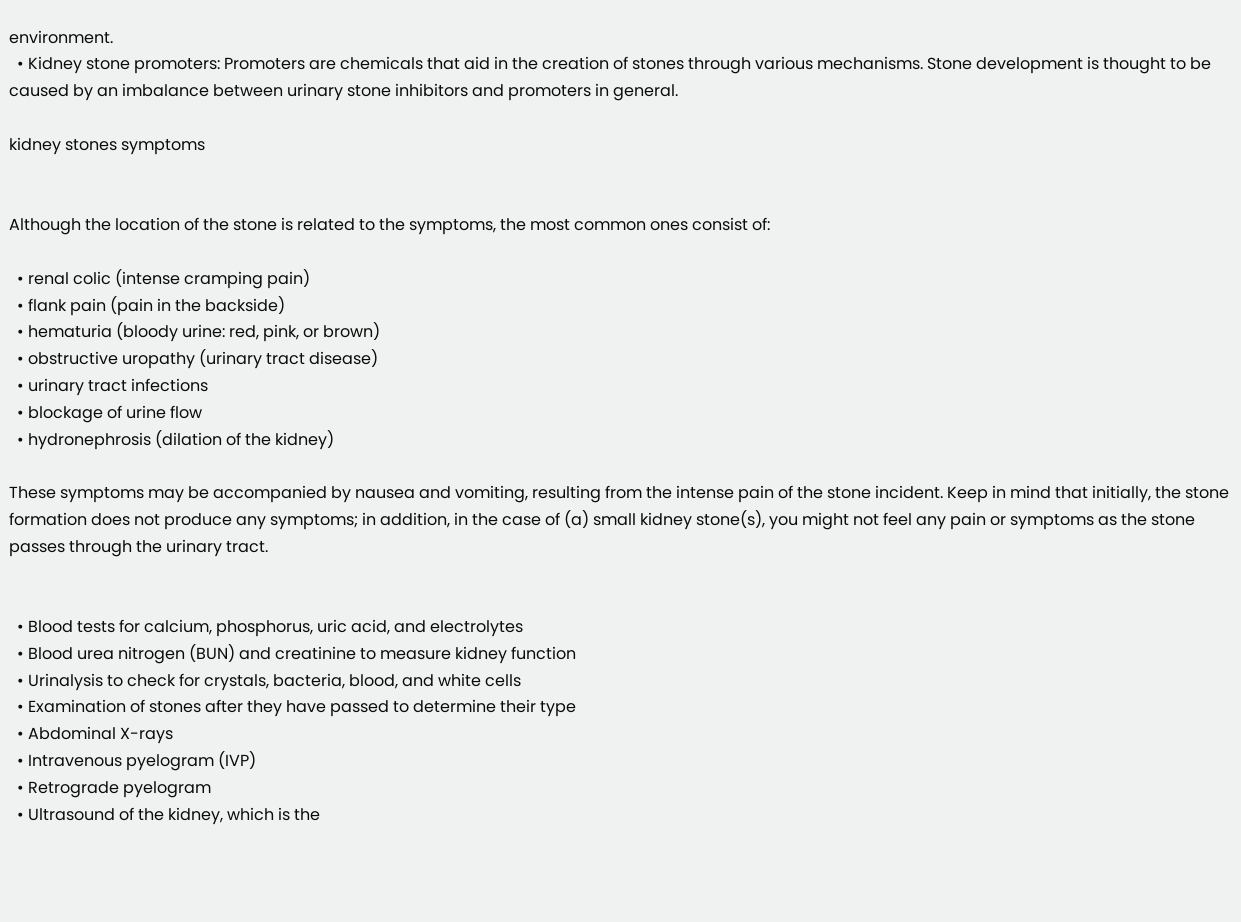environment.
  • Kidney stone promoters: Promoters are chemicals that aid in the creation of stones through various mechanisms. Stone development is thought to be caused by an imbalance between urinary stone inhibitors and promoters in general.

kidney stones symptoms


Although the location of the stone is related to the symptoms, the most common ones consist of:

  • renal colic (intense cramping pain)
  • flank pain (pain in the backside)
  • hematuria (bloody urine: red, pink, or brown)
  • obstructive uropathy (urinary tract disease)
  • urinary tract infections
  • blockage of urine flow
  • hydronephrosis (dilation of the kidney)

These symptoms may be accompanied by nausea and vomiting, resulting from the intense pain of the stone incident. Keep in mind that initially, the stone formation does not produce any symptoms; in addition, in the case of (a) small kidney stone(s), you might not feel any pain or symptoms as the stone passes through the urinary tract.


  • Blood tests for calcium, phosphorus, uric acid, and electrolytes
  • Blood urea nitrogen (BUN) and creatinine to measure kidney function
  • Urinalysis to check for crystals, bacteria, blood, and white cells
  • Examination of stones after they have passed to determine their type
  • Abdominal X-rays
  • Intravenous pyelogram (IVP)
  • Retrograde pyelogram
  • Ultrasound of the kidney, which is the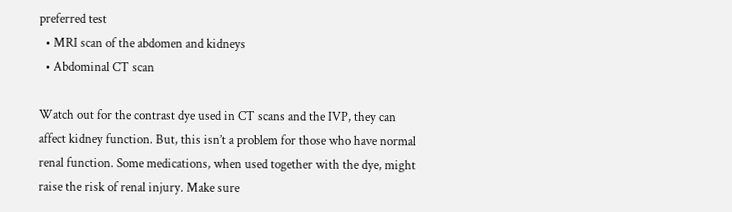preferred test
  • MRI scan of the abdomen and kidneys
  • Abdominal CT scan

Watch out for the contrast dye used in CT scans and the IVP, they can affect kidney function. But, this isn’t a problem for those who have normal renal function. Some medications, when used together with the dye, might raise the risk of renal injury. Make sure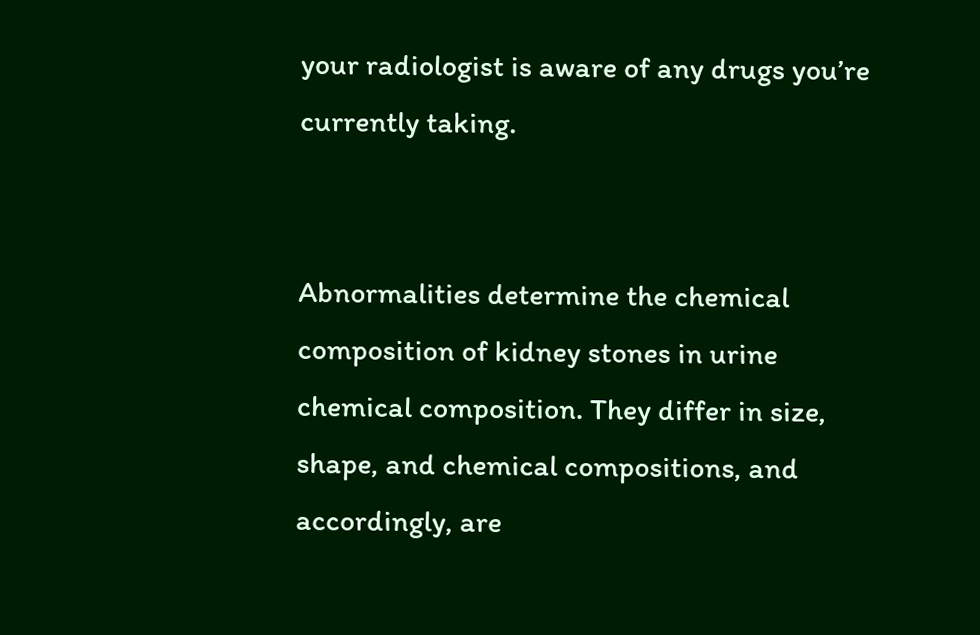your radiologist is aware of any drugs you’re currently taking.


Abnormalities determine the chemical composition of kidney stones in urine chemical composition. They differ in size, shape, and chemical compositions, and accordingly, are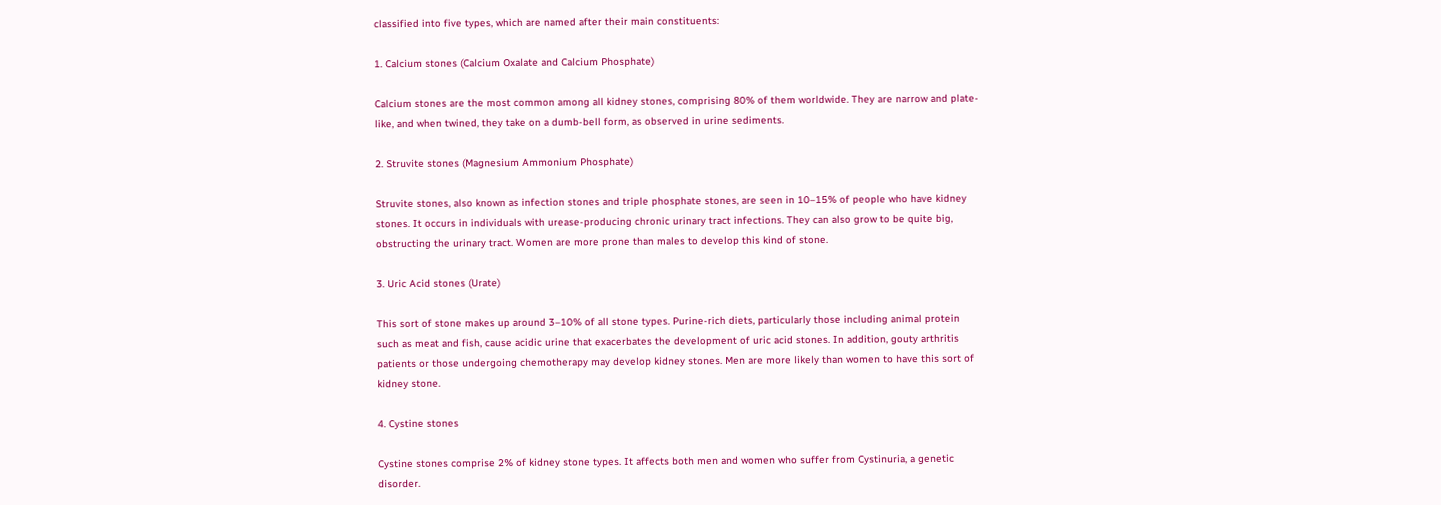classified into five types, which are named after their main constituents:

1. Calcium stones (Calcium Oxalate and Calcium Phosphate)

Calcium stones are the most common among all kidney stones, comprising 80% of them worldwide. They are narrow and plate-like, and when twined, they take on a dumb-bell form, as observed in urine sediments.

2. Struvite stones (Magnesium Ammonium Phosphate)

Struvite stones, also known as infection stones and triple phosphate stones, are seen in 10–15% of people who have kidney stones. It occurs in individuals with urease-producing chronic urinary tract infections. They can also grow to be quite big, obstructing the urinary tract. Women are more prone than males to develop this kind of stone.

3. Uric Acid stones (Urate)

This sort of stone makes up around 3–10% of all stone types. Purine-rich diets, particularly those including animal protein such as meat and fish, cause acidic urine that exacerbates the development of uric acid stones. In addition, gouty arthritis patients or those undergoing chemotherapy may develop kidney stones. Men are more likely than women to have this sort of kidney stone.

4. Cystine stones

Cystine stones comprise 2% of kidney stone types. It affects both men and women who suffer from Cystinuria, a genetic disorder.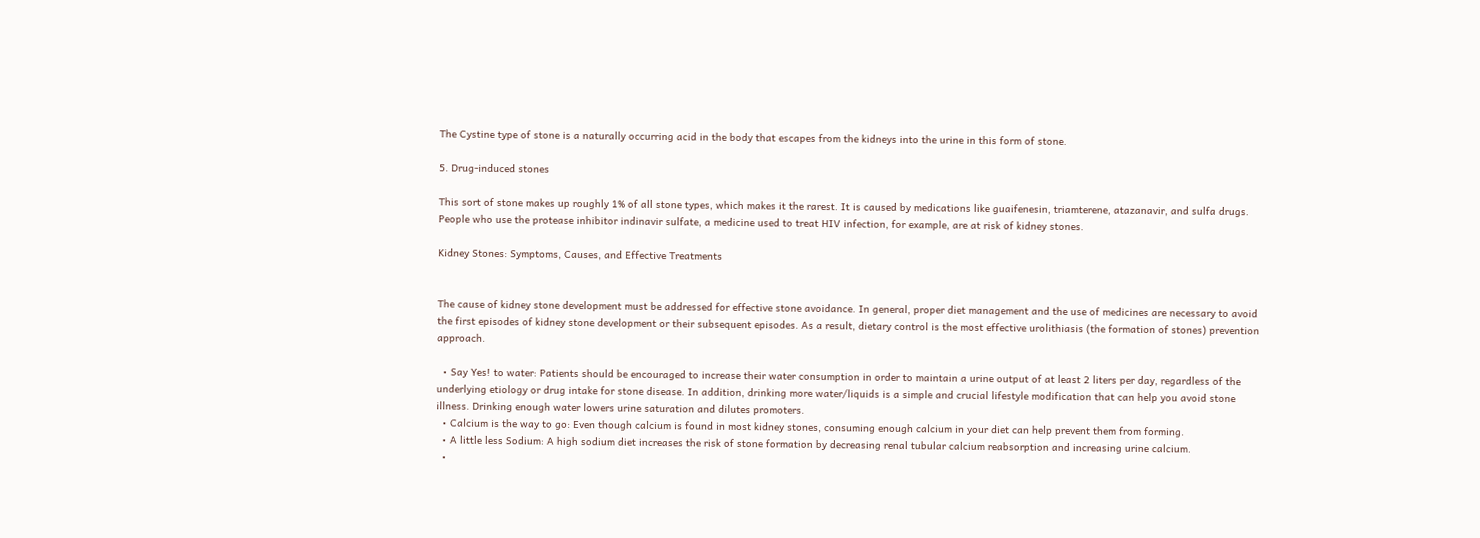The Cystine type of stone is a naturally occurring acid in the body that escapes from the kidneys into the urine in this form of stone.

5. Drug-induced stones

This sort of stone makes up roughly 1% of all stone types, which makes it the rarest. It is caused by medications like guaifenesin, triamterene, atazanavir, and sulfa drugs. People who use the protease inhibitor indinavir sulfate, a medicine used to treat HIV infection, for example, are at risk of kidney stones.

Kidney Stones: Symptoms, Causes, and Effective Treatments


The cause of kidney stone development must be addressed for effective stone avoidance. In general, proper diet management and the use of medicines are necessary to avoid the first episodes of kidney stone development or their subsequent episodes. As a result, dietary control is the most effective urolithiasis (the formation of stones) prevention approach.

  • Say Yes! to water: Patients should be encouraged to increase their water consumption in order to maintain a urine output of at least 2 liters per day, regardless of the underlying etiology or drug intake for stone disease. In addition, drinking more water/liquids is a simple and crucial lifestyle modification that can help you avoid stone illness. Drinking enough water lowers urine saturation and dilutes promoters.
  • Calcium is the way to go: Even though calcium is found in most kidney stones, consuming enough calcium in your diet can help prevent them from forming.
  • A little less Sodium: A high sodium diet increases the risk of stone formation by decreasing renal tubular calcium reabsorption and increasing urine calcium.
  •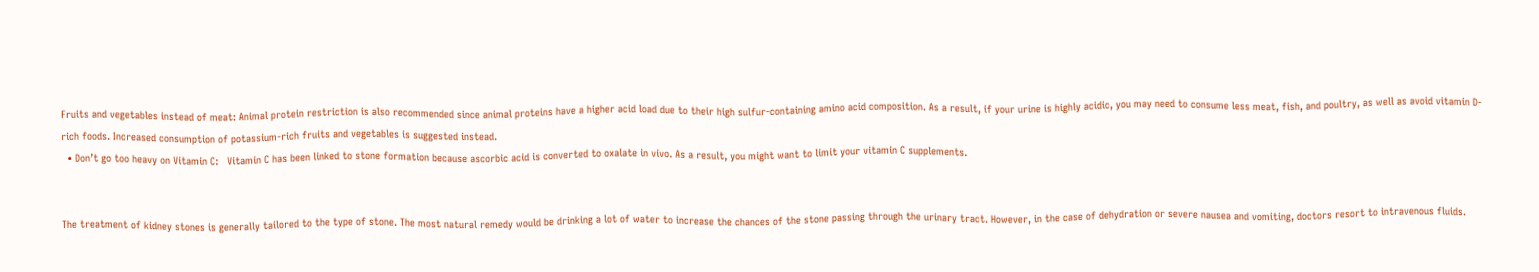Fruits and vegetables instead of meat: Animal protein restriction is also recommended since animal proteins have a higher acid load due to their high sulfur-containing amino acid composition. As a result, if your urine is highly acidic, you may need to consume less meat, fish, and poultry, as well as avoid vitamin D-rich foods. Increased consumption of potassium-rich fruits and vegetables is suggested instead.
  • Don’t go too heavy on Vitamin C:   Vitamin C has been linked to stone formation because ascorbic acid is converted to oxalate in vivo. As a result, you might want to limit your vitamin C supplements.


The treatment of kidney stones is generally tailored to the type of stone. The most natural remedy would be drinking a lot of water to increase the chances of the stone passing through the urinary tract. However, in the case of dehydration or severe nausea and vomiting, doctors resort to intravenous fluids.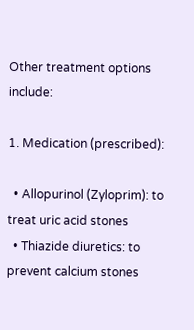Other treatment options include:

1. Medication (prescribed):

  • Allopurinol (Zyloprim): to treat uric acid stones
  • Thiazide diuretics: to prevent calcium stones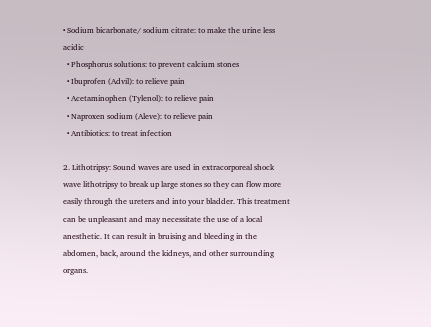• Sodium bicarbonate/ sodium citrate: to make the urine less acidic
  • Phosphorus solutions: to prevent calcium stones
  • Ibuprofen (Advil): to relieve pain
  • Acetaminophen (Tylenol): to relieve pain
  • Naproxen sodium (Aleve): to relieve pain
  • Antibiotics: to treat infection

2. Lithotripsy: Sound waves are used in extracorporeal shock wave lithotripsy to break up large stones so they can flow more easily through the ureters and into your bladder. This treatment can be unpleasant and may necessitate the use of a local anesthetic. It can result in bruising and bleeding in the abdomen, back, around the kidneys, and other surrounding organs.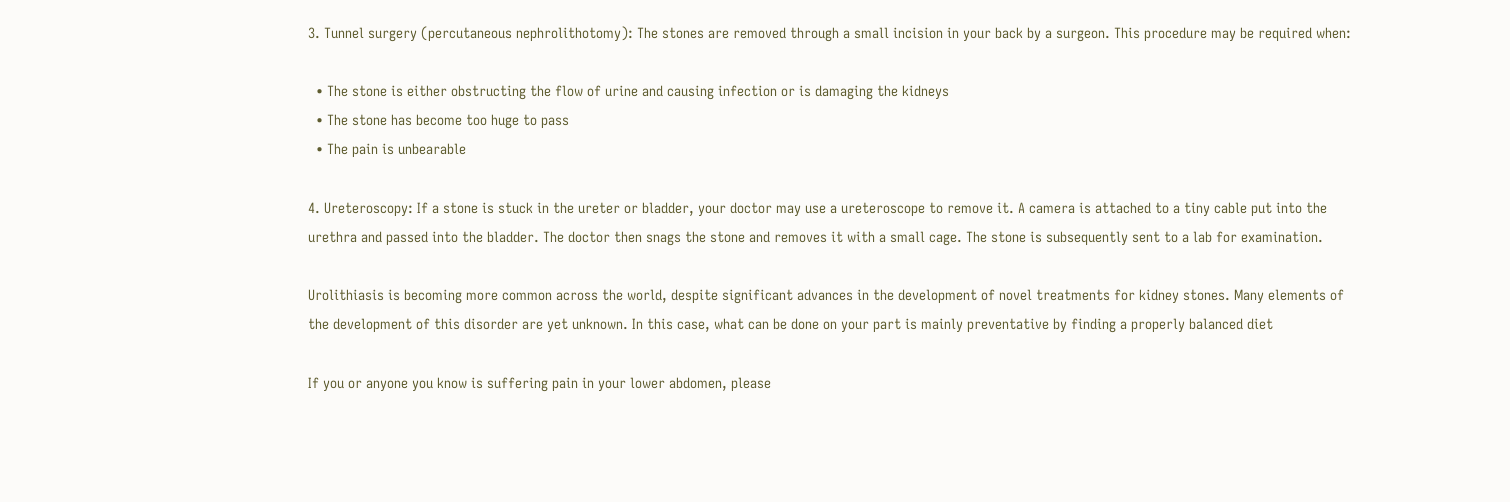3. Tunnel surgery (percutaneous nephrolithotomy): The stones are removed through a small incision in your back by a surgeon. This procedure may be required when:

  • The stone is either obstructing the flow of urine and causing infection or is damaging the kidneys
  • The stone has become too huge to pass
  • The pain is unbearable

4. Ureteroscopy: If a stone is stuck in the ureter or bladder, your doctor may use a ureteroscope to remove it. A camera is attached to a tiny cable put into the urethra and passed into the bladder. The doctor then snags the stone and removes it with a small cage. The stone is subsequently sent to a lab for examination.

Urolithiasis is becoming more common across the world, despite significant advances in the development of novel treatments for kidney stones. Many elements of the development of this disorder are yet unknown. In this case, what can be done on your part is mainly preventative by finding a properly balanced diet

If you or anyone you know is suffering pain in your lower abdomen, please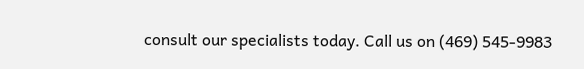consult our specialists today. Call us on (469) 545-9983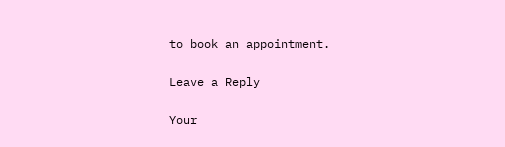to book an appointment.

Leave a Reply

Your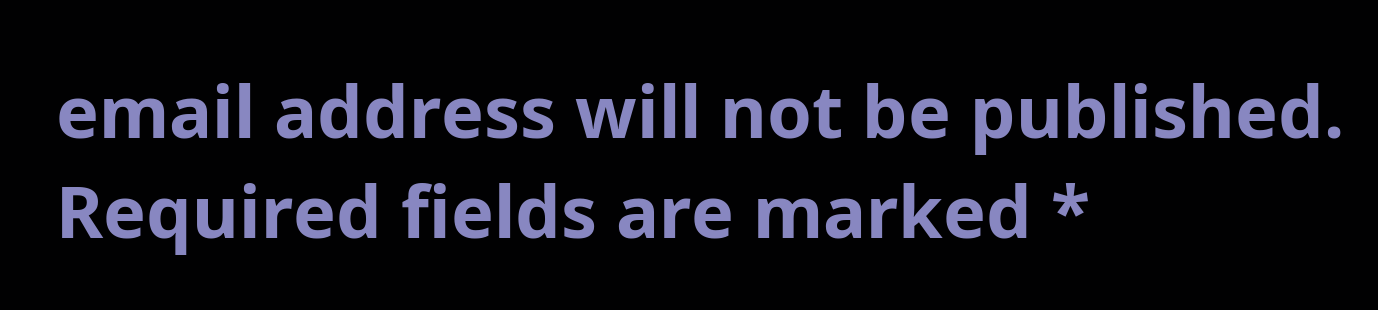email address will not be published. Required fields are marked *